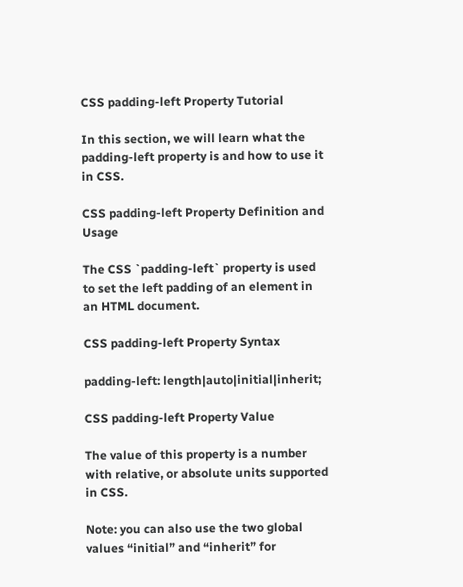CSS padding-left Property Tutorial

In this section, we will learn what the padding-left property is and how to use it in CSS.

CSS padding-left Property Definition and Usage

The CSS `padding-left` property is used to set the left padding of an element in an HTML document.

CSS padding-left Property Syntax

padding-left: length|auto|initial|inherit;

CSS padding-left Property Value

The value of this property is a number with relative, or absolute units supported in CSS.

Note: you can also use the two global values “initial” and “inherit” for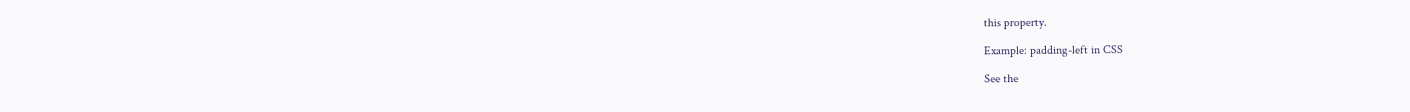this property.

Example: padding-left in CSS

See the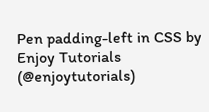Pen padding-left in CSS by Enjoy Tutorials (@enjoytutorials)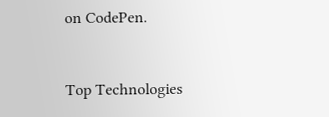on CodePen.


Top Technologies